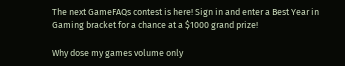The next GameFAQs contest is here! Sign in and enter a Best Year in Gaming bracket for a chance at a $1000 grand prize!

Why dose my games volume only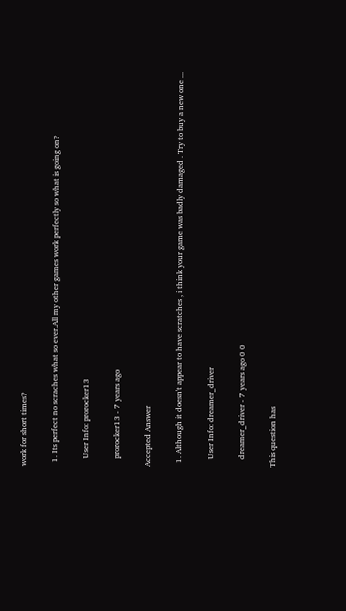work for short times?

  1. Its perfect no scraches what so ever.All my other games work perfectly so what is going on?

    User Info: prorocker13

    prorocker13 - 7 years ago

Accepted Answer

  1. Although it doesn't appear to have scratches , i think your game was badly damaged . Try to buy a new one ...

    User Info: dreamer_driver

    dreamer_driver - 7 years ago 0 0

This question has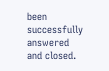been successfully answered and closed.